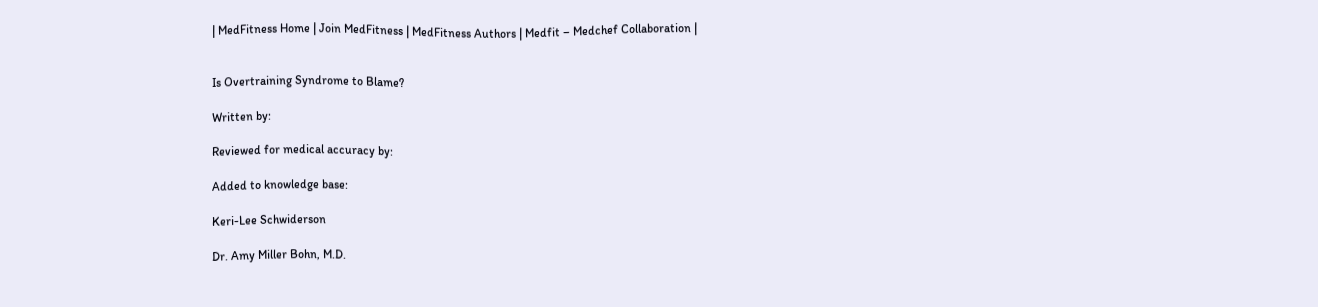| MedFitness Home | Join MedFitness | MedFitness Authors | Medfit – Medchef Collaboration |


Is Overtraining Syndrome to Blame?

Written by:

Reviewed for medical accuracy by:

Added to knowledge base:

Keri-Lee Schwiderson

Dr. Amy Miller Bohn, M.D.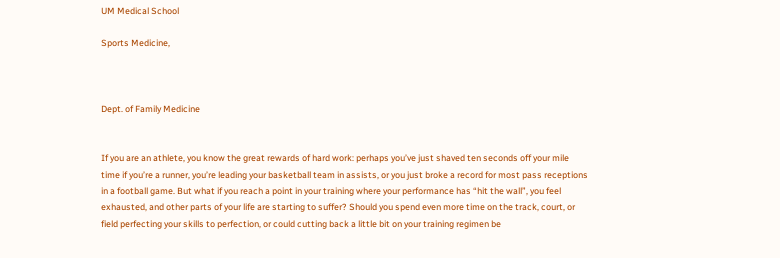UM Medical School

Sports Medicine,



Dept. of Family Medicine


If you are an athlete, you know the great rewards of hard work: perhaps you’ve just shaved ten seconds off your mile time if you’re a runner, you’re leading your basketball team in assists, or you just broke a record for most pass receptions in a football game. But what if you reach a point in your training where your performance has “hit the wall”, you feel exhausted, and other parts of your life are starting to suffer? Should you spend even more time on the track, court, or field perfecting your skills to perfection, or could cutting back a little bit on your training regimen be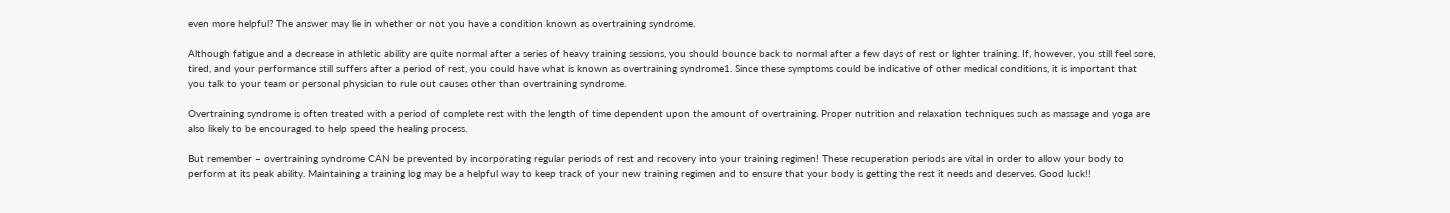even more helpful? The answer may lie in whether or not you have a condition known as overtraining syndrome.

Although fatigue and a decrease in athletic ability are quite normal after a series of heavy training sessions, you should bounce back to normal after a few days of rest or lighter training. If, however, you still feel sore, tired, and your performance still suffers after a period of rest, you could have what is known as overtraining syndrome1. Since these symptoms could be indicative of other medical conditions, it is important that you talk to your team or personal physician to rule out causes other than overtraining syndrome.

Overtraining syndrome is often treated with a period of complete rest with the length of time dependent upon the amount of overtraining. Proper nutrition and relaxation techniques such as massage and yoga are also likely to be encouraged to help speed the healing process.

But remember – overtraining syndrome CAN be prevented by incorporating regular periods of rest and recovery into your training regimen! These recuperation periods are vital in order to allow your body to perform at its peak ability. Maintaining a training log may be a helpful way to keep track of your new training regimen and to ensure that your body is getting the rest it needs and deserves. Good luck!!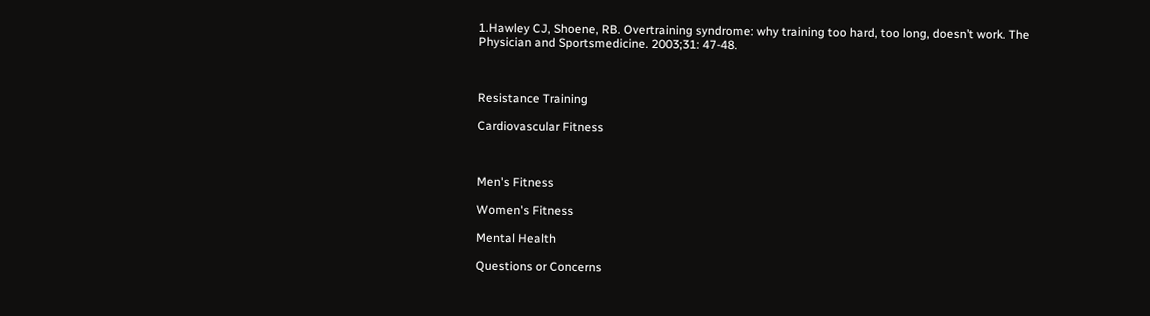1.Hawley CJ, Shoene, RB. Overtraining syndrome: why training too hard, too long, doesn’t work. The Physician and Sportsmedicine. 2003;31: 47-48.



Resistance Training

Cardiovascular Fitness



Men's Fitness

Women's Fitness

Mental Health

Questions or Concerns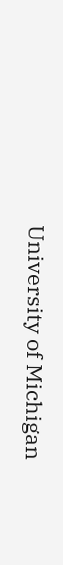University of Michigan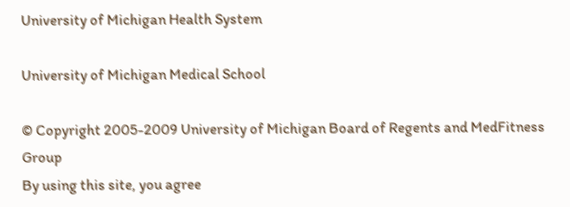University of Michigan Health System

University of Michigan Medical School

© Copyright 2005-2009 University of Michigan Board of Regents and MedFitness Group
By using this site, you agree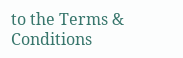to the Terms & Conditions